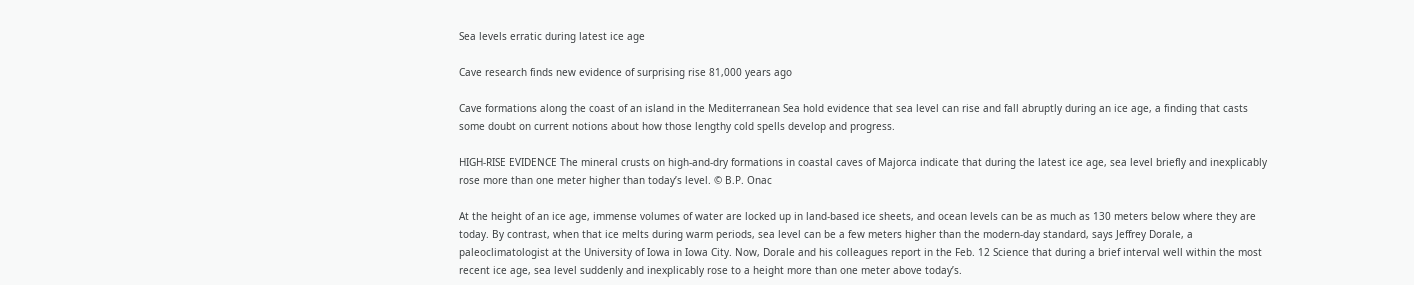Sea levels erratic during latest ice age

Cave research finds new evidence of surprising rise 81,000 years ago

Cave formations along the coast of an island in the Mediterranean Sea hold evidence that sea level can rise and fall abruptly during an ice age, a finding that casts some doubt on current notions about how those lengthy cold spells develop and progress.

HIGH-RISE EVIDENCE The mineral crusts on high-and-dry formations in coastal caves of Majorca indicate that during the latest ice age, sea level briefly and inexplicably rose more than one meter higher than today’s level. © B.P. Onac

At the height of an ice age, immense volumes of water are locked up in land-based ice sheets, and ocean levels can be as much as 130 meters below where they are today. By contrast, when that ice melts during warm periods, sea level can be a few meters higher than the modern-day standard, says Jeffrey Dorale, a paleoclimatologist at the University of Iowa in Iowa City. Now, Dorale and his colleagues report in the Feb. 12 Science that during a brief interval well within the most recent ice age, sea level suddenly and inexplicably rose to a height more than one meter above today’s.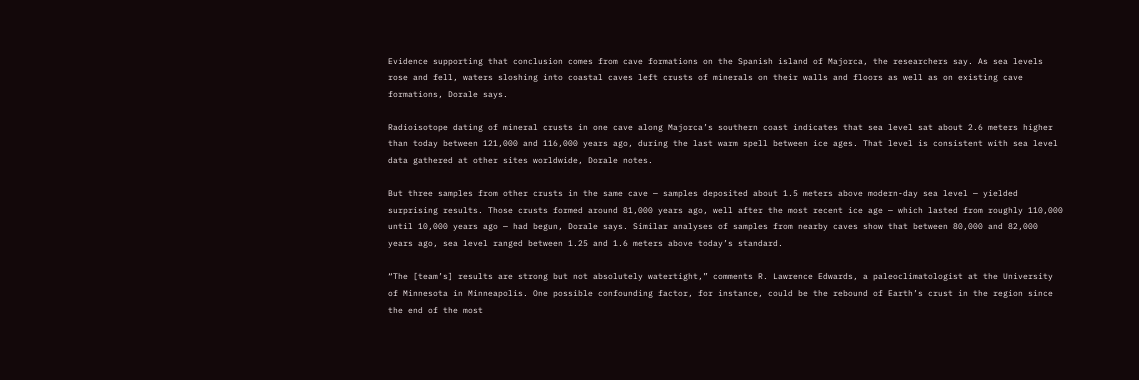Evidence supporting that conclusion comes from cave formations on the Spanish island of Majorca, the researchers say. As sea levels rose and fell, waters sloshing into coastal caves left crusts of minerals on their walls and floors as well as on existing cave formations, Dorale says.

Radioisotope dating of mineral crusts in one cave along Majorca’s southern coast indicates that sea level sat about 2.6 meters higher than today between 121,000 and 116,000 years ago, during the last warm spell between ice ages. That level is consistent with sea level data gathered at other sites worldwide, Dorale notes.

But three samples from other crusts in the same cave — samples deposited about 1.5 meters above modern-day sea level — yielded surprising results. Those crusts formed around 81,000 years ago, well after the most recent ice age — which lasted from roughly 110,000 until 10,000 years ago — had begun, Dorale says. Similar analyses of samples from nearby caves show that between 80,000 and 82,000 years ago, sea level ranged between 1.25 and 1.6 meters above today’s standard.

“The [team’s] results are strong but not absolutely watertight,” comments R. Lawrence Edwards, a paleoclimatologist at the University of Minnesota in Minneapolis. One possible confounding factor, for instance, could be the rebound of Earth’s crust in the region since the end of the most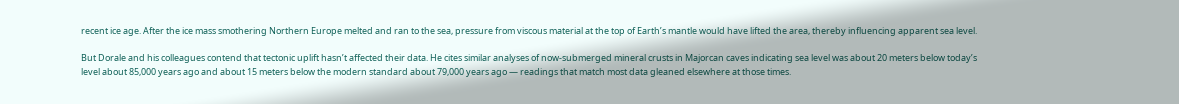recent ice age. After the ice mass smothering Northern Europe melted and ran to the sea, pressure from viscous material at the top of Earth’s mantle would have lifted the area, thereby influencing apparent sea level.

But Dorale and his colleagues contend that tectonic uplift hasn’t affected their data. He cites similar analyses of now-submerged mineral crusts in Majorcan caves indicating sea level was about 20 meters below today’s level about 85,000 years ago and about 15 meters below the modern standard about 79,000 years ago — readings that match most data gleaned elsewhere at those times.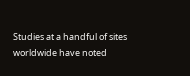Studies at a handful of sites worldwide have noted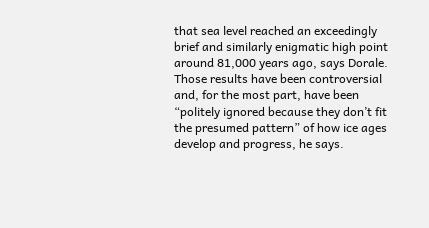that sea level reached an exceedingly brief and similarly enigmatic high point around 81,000 years ago, says Dorale. Those results have been controversial and, for the most part, have been “politely ignored because they don’t fit the presumed pattern” of how ice ages develop and progress, he says.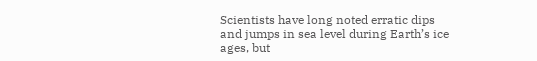Scientists have long noted erratic dips and jumps in sea level during Earth’s ice ages, but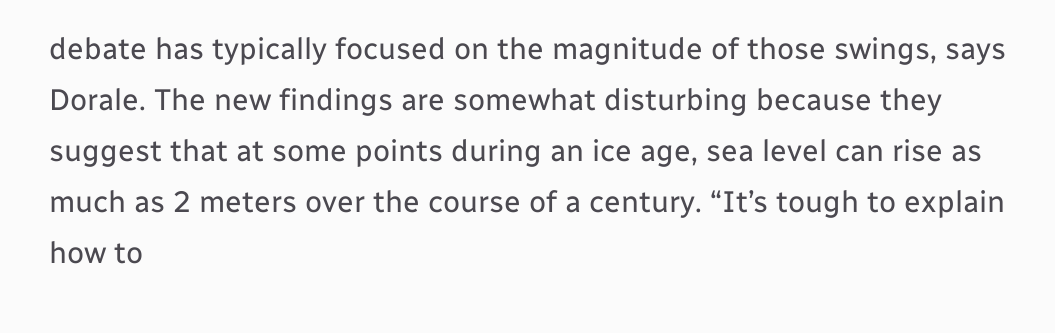debate has typically focused on the magnitude of those swings, says Dorale. The new findings are somewhat disturbing because they suggest that at some points during an ice age, sea level can rise as much as 2 meters over the course of a century. “It’s tough to explain how to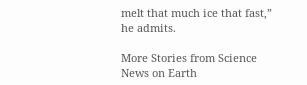melt that much ice that fast,” he admits.

More Stories from Science News on Earth